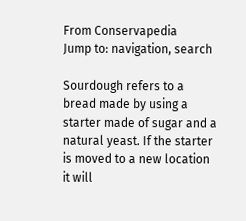From Conservapedia
Jump to: navigation, search

Sourdough refers to a bread made by using a starter made of sugar and a natural yeast. If the starter is moved to a new location it will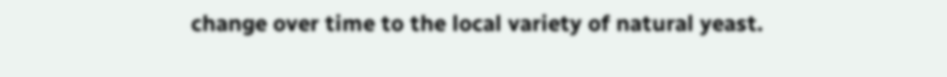change over time to the local variety of natural yeast.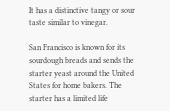It has a distinctive tangy or sour taste similar to vinegar.

San Francisco is known for its sourdough breads and sends the starter yeast around the United States for home bakers. The starter has a limited life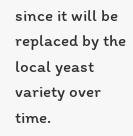since it will be replaced by the local yeast variety over time.